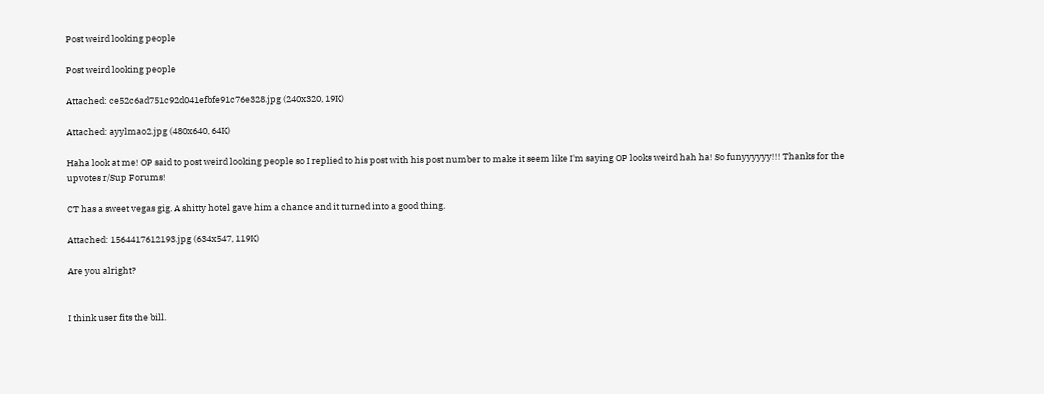Post weird looking people

Post weird looking people

Attached: ce52c6ad751c92d041efbfe91c76e328.jpg (240x320, 19K)

Attached: ayylmao2.jpg (480x640, 64K)

Haha look at me! OP said to post weird looking people so I replied to his post with his post number to make it seem like I'm saying OP looks weird hah ha! So funyyyyyy!!! Thanks for the upvotes r/Sup Forums!

CT has a sweet vegas gig. A shitty hotel gave him a chance and it turned into a good thing.

Attached: 1564417612193.jpg (634x547, 119K)

Are you alright?


I think user fits the bill.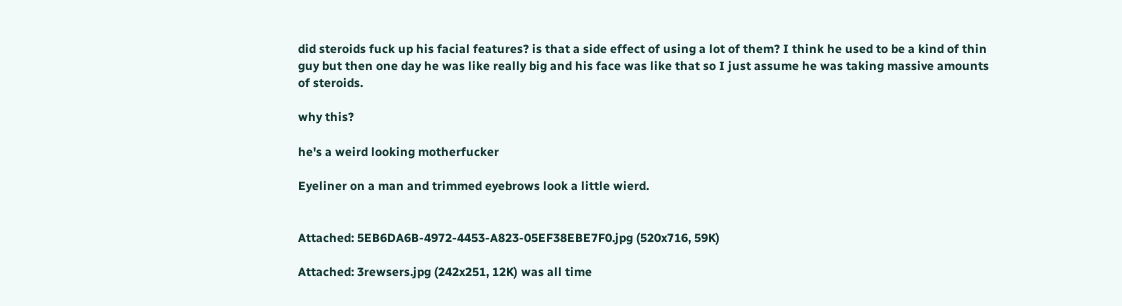did steroids fuck up his facial features? is that a side effect of using a lot of them? I think he used to be a kind of thin guy but then one day he was like really big and his face was like that so I just assume he was taking massive amounts of steroids.

why this?

he's a weird looking motherfucker

Eyeliner on a man and trimmed eyebrows look a little wierd.


Attached: 5EB6DA6B-4972-4453-A823-05EF38EBE7F0.jpg (520x716, 59K)

Attached: 3rewsers.jpg (242x251, 12K) was all time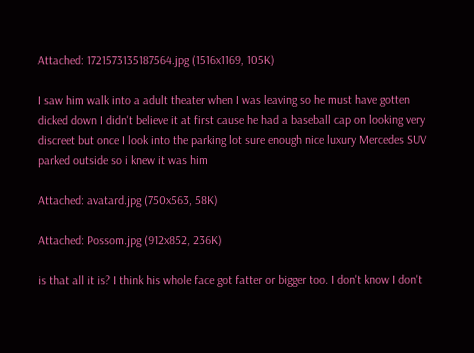Attached: 1721573135187564.jpg (1516x1169, 105K)

I saw him walk into a adult theater when I was leaving so he must have gotten dicked down I didn't believe it at first cause he had a baseball cap on looking very discreet but once I look into the parking lot sure enough nice luxury Mercedes SUV parked outside so i knew it was him

Attached: avatard.jpg (750x563, 58K)

Attached: Possom.jpg (912x852, 236K)

is that all it is? I think his whole face got fatter or bigger too. I don't know I don't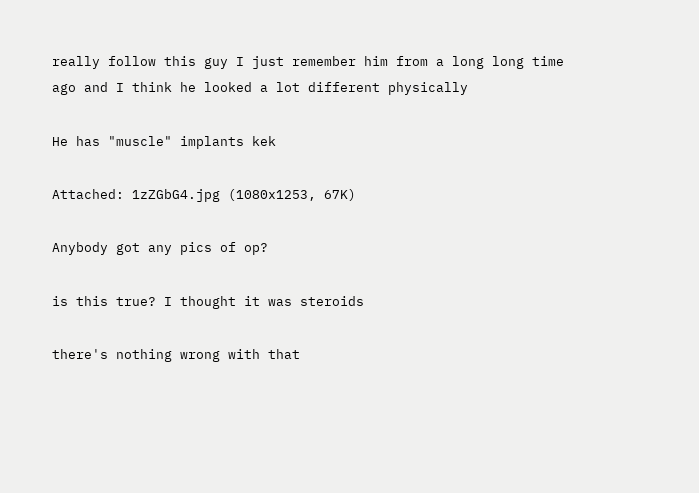really follow this guy I just remember him from a long long time ago and I think he looked a lot different physically

He has "muscle" implants kek

Attached: 1zZGbG4.jpg (1080x1253, 67K)

Anybody got any pics of op?

is this true? I thought it was steroids

there's nothing wrong with that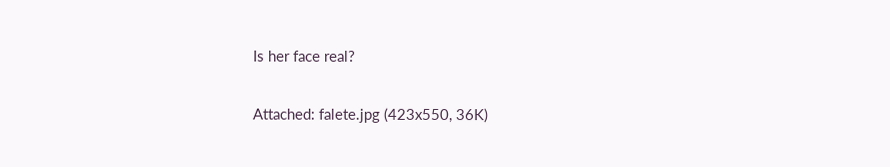Is her face real?

Attached: falete.jpg (423x550, 36K)